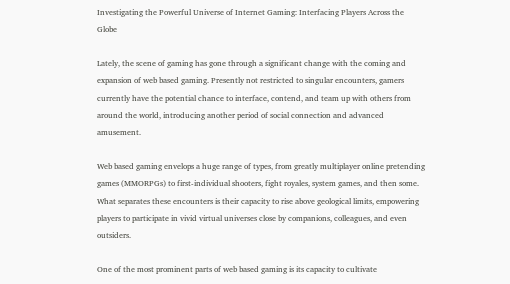Investigating the Powerful Universe of Internet Gaming: Interfacing Players Across the Globe

Lately, the scene of gaming has gone through a significant change with the coming and expansion of web based gaming. Presently not restricted to singular encounters, gamers currently have the potential chance to interface, contend, and team up with others from around the world, introducing another period of social connection and advanced amusement.

Web based gaming envelops a huge range of types, from greatly multiplayer online pretending games (MMORPGs) to first-individual shooters, fight royales, system games, and then some. What separates these encounters is their capacity to rise above geological limits, empowering players to participate in vivid virtual universes close by companions, colleagues, and even outsiders.

One of the most prominent parts of web based gaming is its capacity to cultivate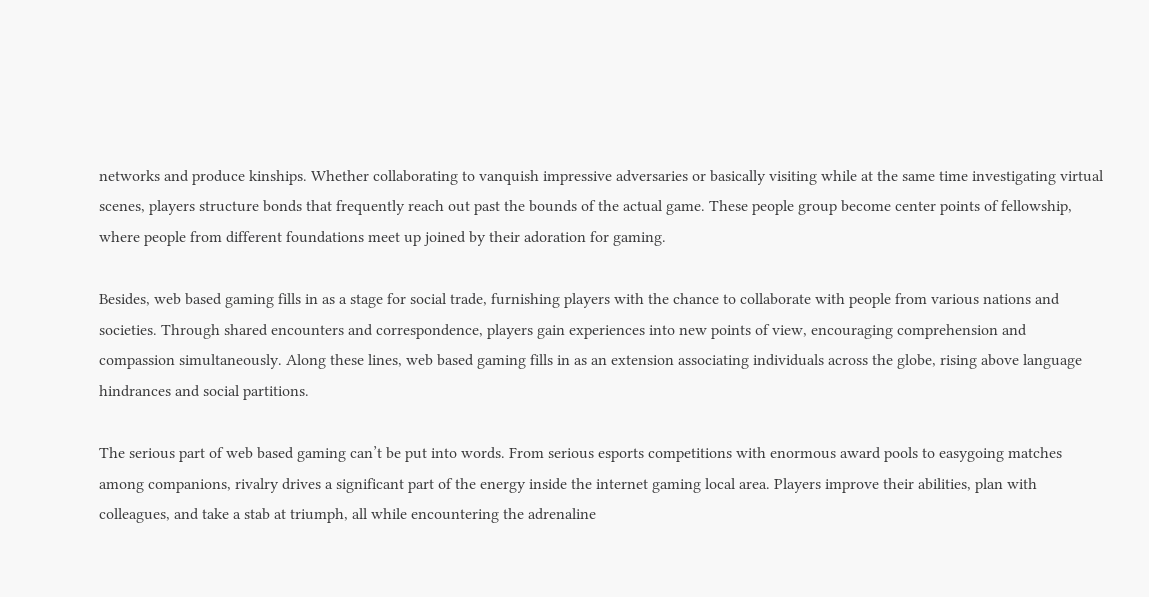networks and produce kinships. Whether collaborating to vanquish impressive adversaries or basically visiting while at the same time investigating virtual scenes, players structure bonds that frequently reach out past the bounds of the actual game. These people group become center points of fellowship, where people from different foundations meet up joined by their adoration for gaming.

Besides, web based gaming fills in as a stage for social trade, furnishing players with the chance to collaborate with people from various nations and societies. Through shared encounters and correspondence, players gain experiences into new points of view, encouraging comprehension and compassion simultaneously. Along these lines, web based gaming fills in as an extension associating individuals across the globe, rising above language hindrances and social partitions.

The serious part of web based gaming can’t be put into words. From serious esports competitions with enormous award pools to easygoing matches among companions, rivalry drives a significant part of the energy inside the internet gaming local area. Players improve their abilities, plan with colleagues, and take a stab at triumph, all while encountering the adrenaline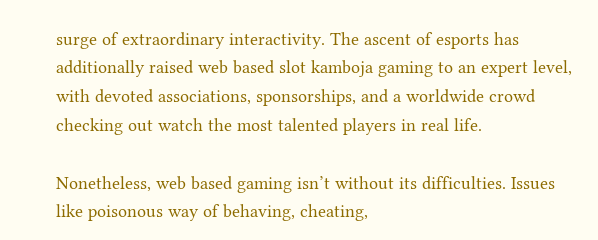surge of extraordinary interactivity. The ascent of esports has additionally raised web based slot kamboja gaming to an expert level, with devoted associations, sponsorships, and a worldwide crowd checking out watch the most talented players in real life.

Nonetheless, web based gaming isn’t without its difficulties. Issues like poisonous way of behaving, cheating,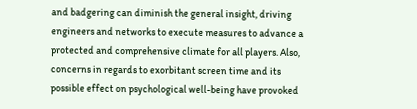and badgering can diminish the general insight, driving engineers and networks to execute measures to advance a protected and comprehensive climate for all players. Also, concerns in regards to exorbitant screen time and its possible effect on psychological well-being have provoked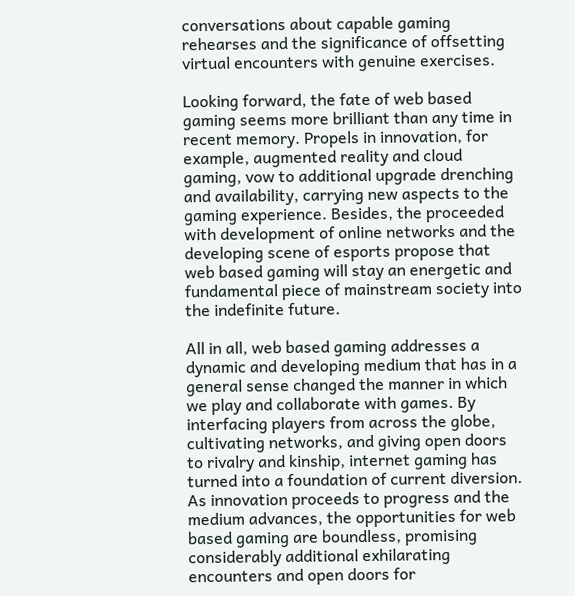conversations about capable gaming rehearses and the significance of offsetting virtual encounters with genuine exercises.

Looking forward, the fate of web based gaming seems more brilliant than any time in recent memory. Propels in innovation, for example, augmented reality and cloud gaming, vow to additional upgrade drenching and availability, carrying new aspects to the gaming experience. Besides, the proceeded with development of online networks and the developing scene of esports propose that web based gaming will stay an energetic and fundamental piece of mainstream society into the indefinite future.

All in all, web based gaming addresses a dynamic and developing medium that has in a general sense changed the manner in which we play and collaborate with games. By interfacing players from across the globe, cultivating networks, and giving open doors to rivalry and kinship, internet gaming has turned into a foundation of current diversion. As innovation proceeds to progress and the medium advances, the opportunities for web based gaming are boundless, promising considerably additional exhilarating encounters and open doors for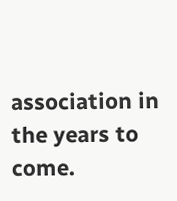association in the years to come.